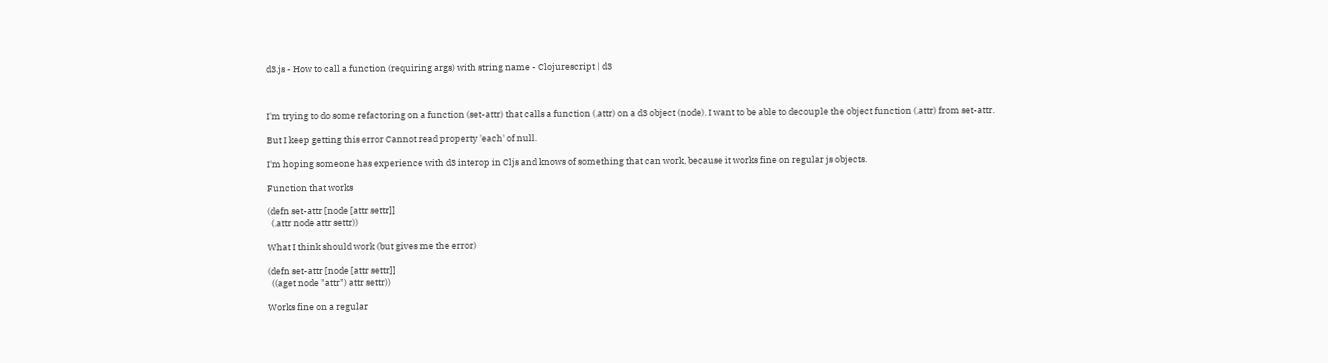d3.js - How to call a function (requiring args) with string name - Clojurescript | d3



I'm trying to do some refactoring on a function (set-attr) that calls a function (.attr) on a d3 object (node). I want to be able to decouple the object function (.attr) from set-attr.

But I keep getting this error Cannot read property 'each' of null.

I'm hoping someone has experience with d3 interop in Cljs and knows of something that can work, because it works fine on regular js objects.

Function that works

(defn set-attr [node [attr settr]]
  (.attr node attr settr))

What I think should work (but gives me the error)

(defn set-attr [node [attr settr]]
  ((aget node "attr") attr settr))

Works fine on a regular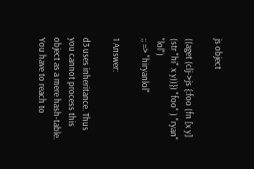js object

((aget (clj->js {:foo (fn [x y] (str "hi" x y))}) "foo" ) "ryan" "lol")
;; => "hiryanlol"

1 Answer:

d3 uses inheritance. Thus you cannot process this object as a mere hash-table. You have to reach to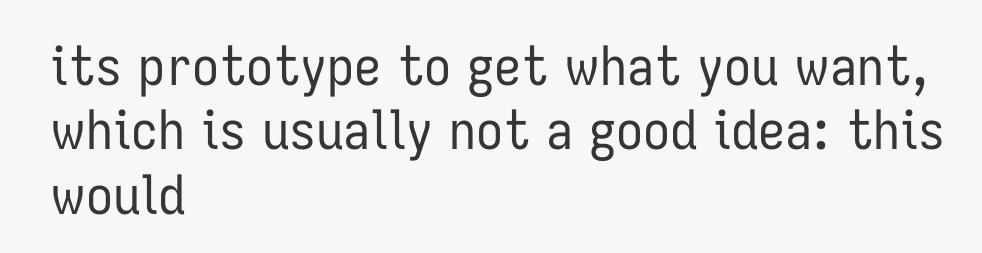its prototype to get what you want, which is usually not a good idea: this would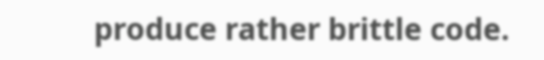produce rather brittle code.